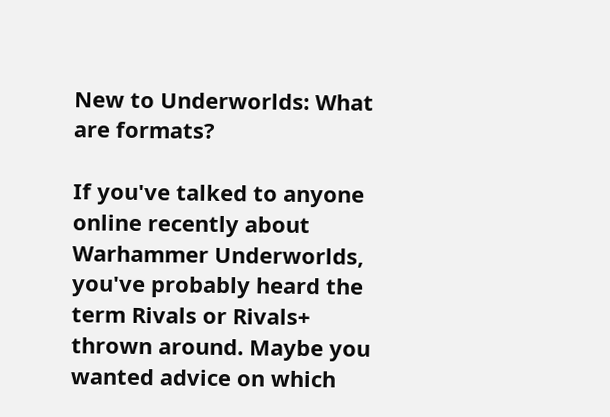New to Underworlds: What are formats?

If you've talked to anyone online recently about Warhammer Underworlds, you've probably heard the term Rivals or Rivals+ thrown around. Maybe you wanted advice on which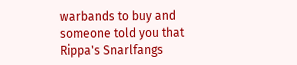warbands to buy and someone told you that Rippa's Snarlfangs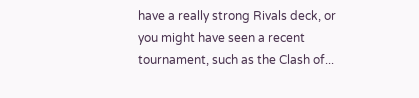have a really strong Rivals deck, or you might have seen a recent tournament, such as the Clash of...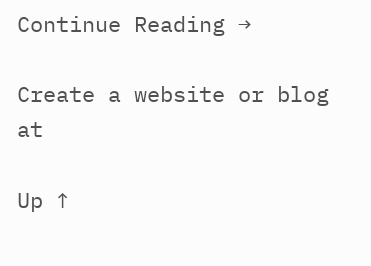Continue Reading →

Create a website or blog at

Up ↑